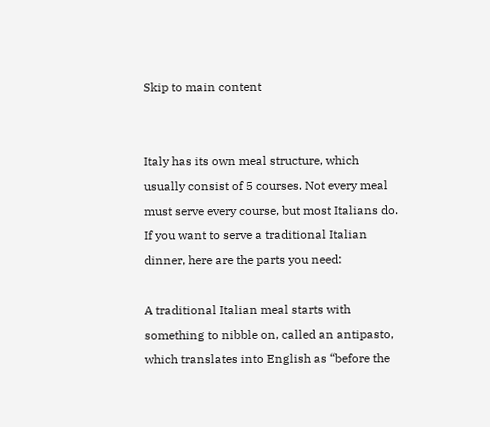Skip to main content


Italy has its own meal structure, which usually consist of 5 courses. Not every meal must serve every course, but most Italians do. If you want to serve a traditional Italian dinner, here are the parts you need:

A traditional Italian meal starts with something to nibble on, called an antipasto, which translates into English as “before the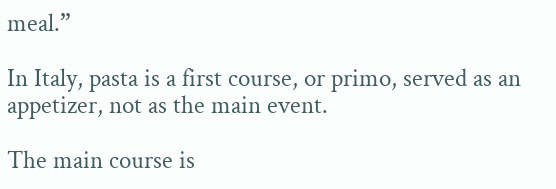meal.”

In Italy, pasta is a first course, or primo, served as an appetizer, not as the main event.

The main course is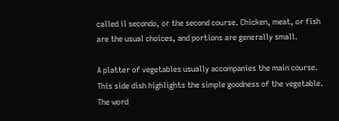called il secondo, or the second course. Chicken, meat, or fish are the usual choices, and portions are generally small.

A platter of vegetables usually accompanies the main course. This side dish highlights the simple goodness of the vegetable. The word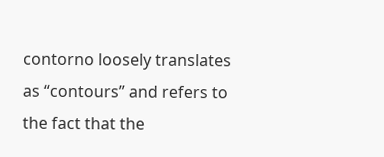contorno loosely translates as “contours” and refers to the fact that the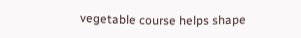vegetable course helps shape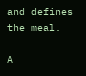and defines the meal.

A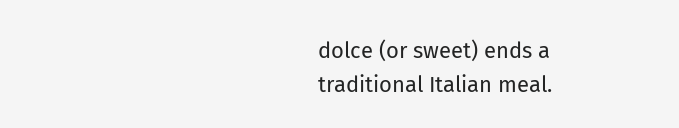dolce (or sweet) ends a traditional Italian meal.